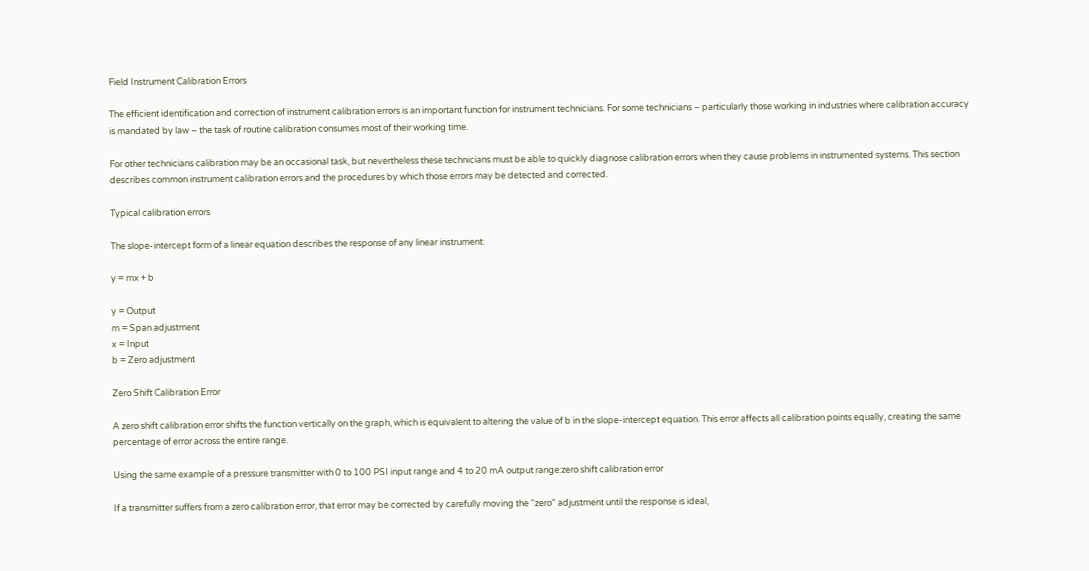Field Instrument Calibration Errors

The efficient identification and correction of instrument calibration errors is an important function for instrument technicians. For some technicians – particularly those working in industries where calibration accuracy is mandated by law – the task of routine calibration consumes most of their working time.

For other technicians calibration may be an occasional task, but nevertheless these technicians must be able to quickly diagnose calibration errors when they cause problems in instrumented systems. This section describes common instrument calibration errors and the procedures by which those errors may be detected and corrected.

Typical calibration errors

The slope-intercept form of a linear equation describes the response of any linear instrument:

y = mx + b

y = Output
m = Span adjustment
x = Input
b = Zero adjustment

Zero Shift Calibration Error

A zero shift calibration error shifts the function vertically on the graph, which is equivalent to altering the value of b in the slope-intercept equation. This error affects all calibration points equally, creating the same percentage of error across the entire range.

Using the same example of a pressure transmitter with 0 to 100 PSI input range and 4 to 20 mA output range:zero shift calibration error

If a transmitter suffers from a zero calibration error, that error may be corrected by carefully moving the “zero” adjustment until the response is ideal,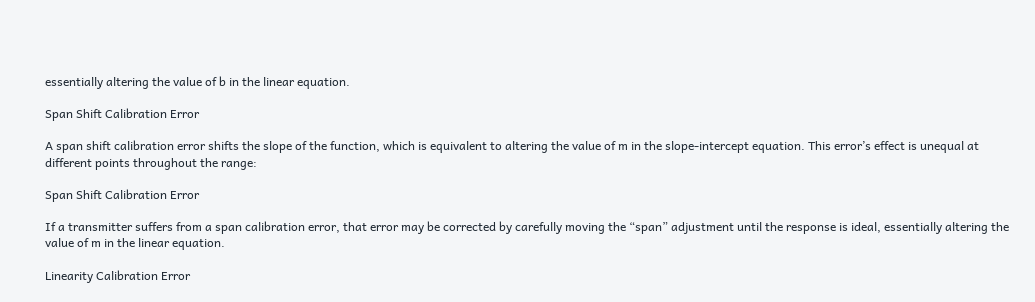essentially altering the value of b in the linear equation.

Span Shift Calibration Error

A span shift calibration error shifts the slope of the function, which is equivalent to altering the value of m in the slope-intercept equation. This error’s effect is unequal at different points throughout the range:

Span Shift Calibration Error

If a transmitter suffers from a span calibration error, that error may be corrected by carefully moving the “span” adjustment until the response is ideal, essentially altering the value of m in the linear equation.

Linearity Calibration Error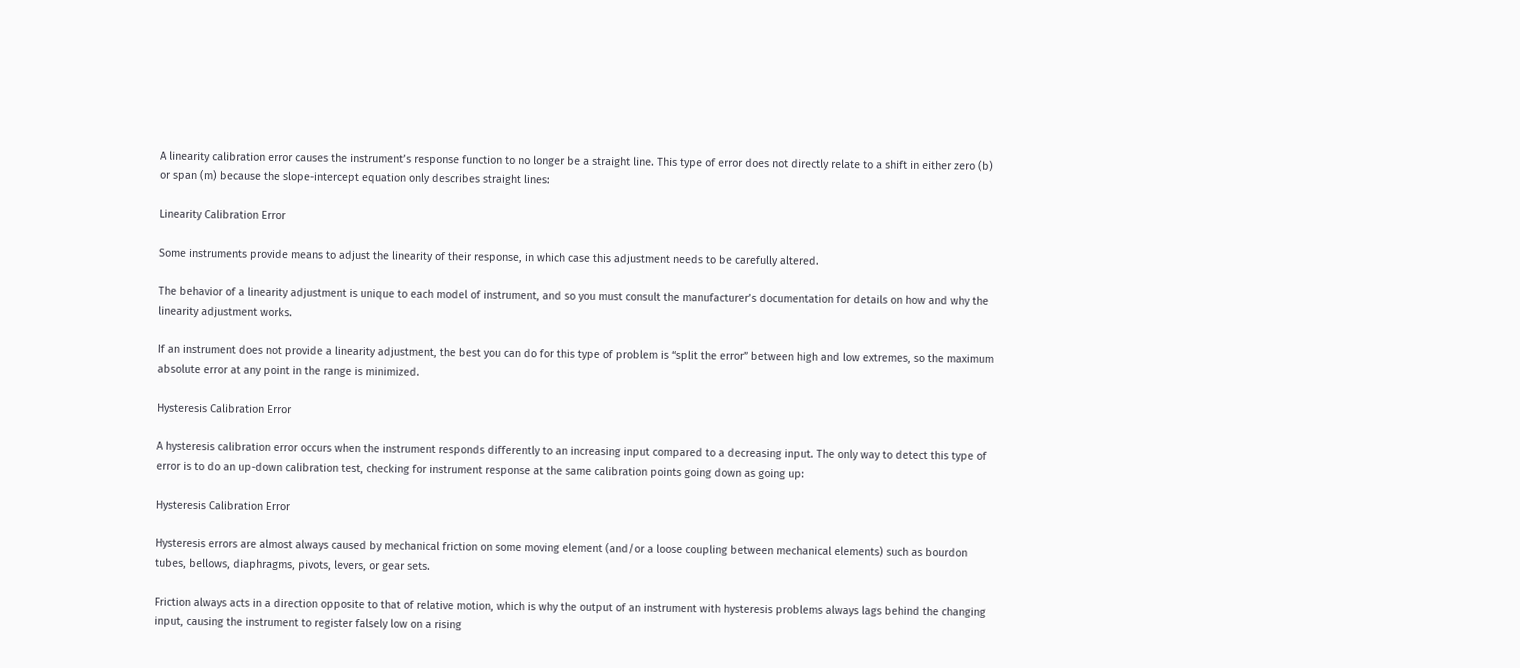A linearity calibration error causes the instrument’s response function to no longer be a straight line. This type of error does not directly relate to a shift in either zero (b) or span (m) because the slope-intercept equation only describes straight lines:

Linearity Calibration Error

Some instruments provide means to adjust the linearity of their response, in which case this adjustment needs to be carefully altered.

The behavior of a linearity adjustment is unique to each model of instrument, and so you must consult the manufacturer’s documentation for details on how and why the linearity adjustment works.

If an instrument does not provide a linearity adjustment, the best you can do for this type of problem is “split the error” between high and low extremes, so the maximum absolute error at any point in the range is minimized.

Hysteresis Calibration Error

A hysteresis calibration error occurs when the instrument responds differently to an increasing input compared to a decreasing input. The only way to detect this type of error is to do an up-down calibration test, checking for instrument response at the same calibration points going down as going up:

Hysteresis Calibration Error

Hysteresis errors are almost always caused by mechanical friction on some moving element (and/or a loose coupling between mechanical elements) such as bourdon tubes, bellows, diaphragms, pivots, levers, or gear sets.

Friction always acts in a direction opposite to that of relative motion, which is why the output of an instrument with hysteresis problems always lags behind the changing input, causing the instrument to register falsely low on a rising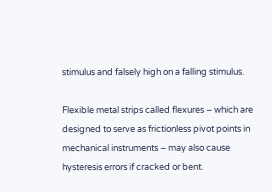stimulus and falsely high on a falling stimulus.

Flexible metal strips called flexures – which are designed to serve as frictionless pivot points in mechanical instruments – may also cause hysteresis errors if cracked or bent.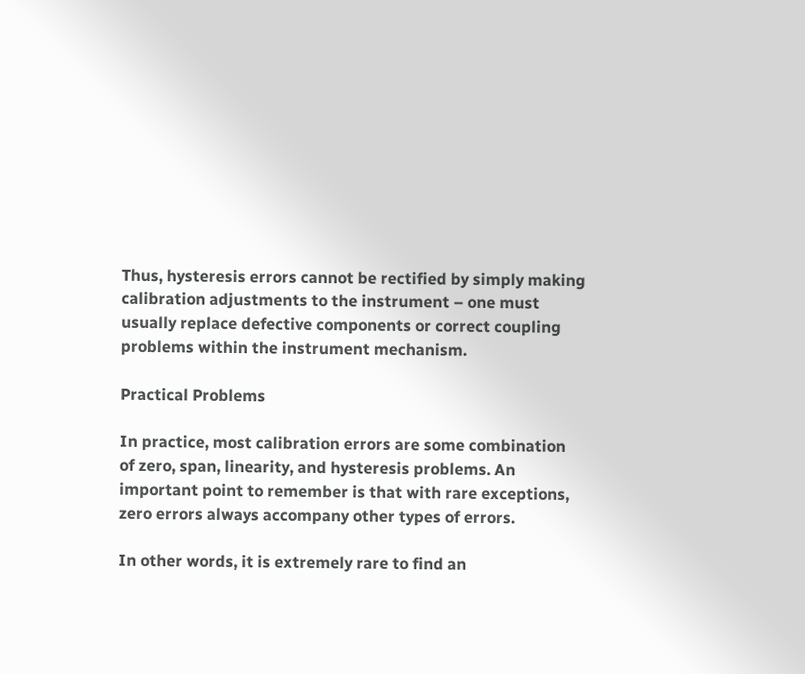Thus, hysteresis errors cannot be rectified by simply making calibration adjustments to the instrument – one must usually replace defective components or correct coupling problems within the instrument mechanism.

Practical Problems

In practice, most calibration errors are some combination of zero, span, linearity, and hysteresis problems. An important point to remember is that with rare exceptions, zero errors always accompany other types of errors.

In other words, it is extremely rare to find an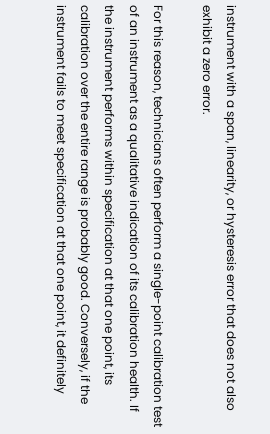instrument with a span, linearity, or hysteresis error that does not also exhibit a zero error.

For this reason, technicians often perform a single-point calibration test of an instrument as a qualitative indication of its calibration health. If the instrument performs within specification at that one point, its calibration over the entire range is probably good. Conversely, if the instrument fails to meet specification at that one point, it definitely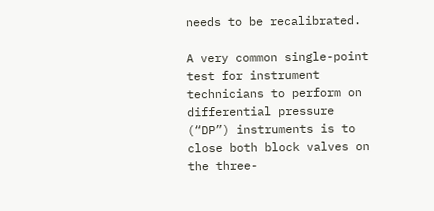needs to be recalibrated.

A very common single-point test for instrument technicians to perform on differential pressure (“DP”) instruments is to close both block valves on the three-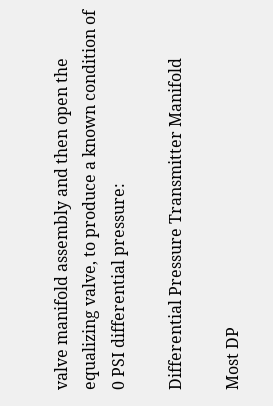valve manifold assembly and then open the equalizing valve, to produce a known condition of 0 PSI differential pressure:

Differential Pressure Transmitter Manifold

Most DP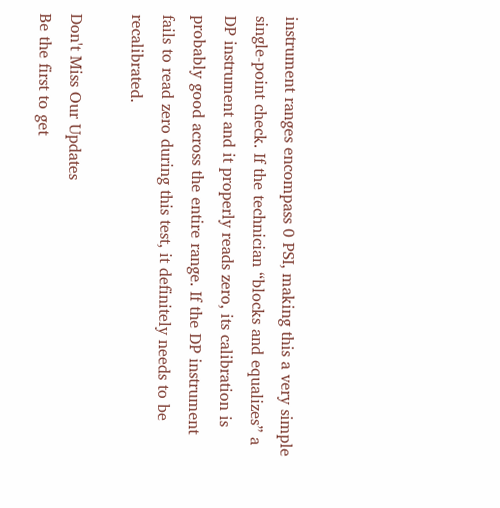instrument ranges encompass 0 PSI, making this a very simple single-point check. If the technician “blocks and equalizes” a DP instrument and it properly reads zero, its calibration is probably good across the entire range. If the DP instrument fails to read zero during this test, it definitely needs to be recalibrated.

Don't Miss Our Updates
Be the first to get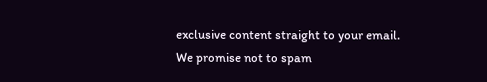exclusive content straight to your email.
We promise not to spam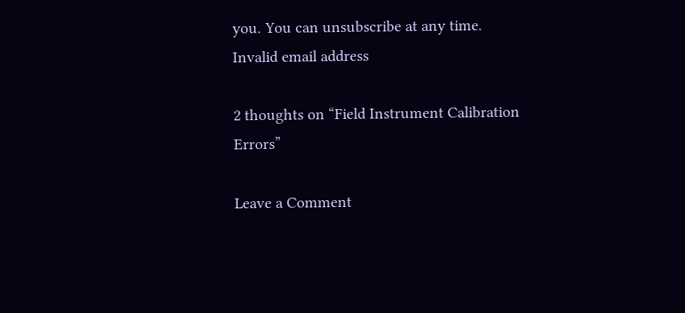you. You can unsubscribe at any time.
Invalid email address

2 thoughts on “Field Instrument Calibration Errors”

Leave a Comment